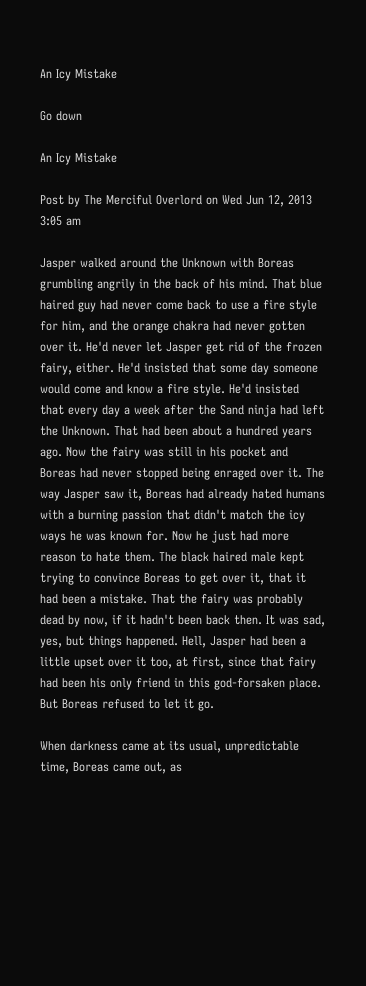An Icy Mistake

Go down

An Icy Mistake

Post by The Merciful Overlord on Wed Jun 12, 2013 3:05 am

Jasper walked around the Unknown with Boreas grumbling angrily in the back of his mind. That blue haired guy had never come back to use a fire style for him, and the orange chakra had never gotten over it. He'd never let Jasper get rid of the frozen fairy, either. He'd insisted that some day someone would come and know a fire style. He'd insisted that every day a week after the Sand ninja had left the Unknown. That had been about a hundred years ago. Now the fairy was still in his pocket and Boreas had never stopped being enraged over it. The way Jasper saw it, Boreas had already hated humans with a burning passion that didn't match the icy ways he was known for. Now he just had more reason to hate them. The black haired male kept trying to convince Boreas to get over it, that it had been a mistake. That the fairy was probably dead by now, if it hadn't been back then. It was sad, yes, but things happened. Hell, Jasper had been a little upset over it too, at first, since that fairy had been his only friend in this god-forsaken place. But Boreas refused to let it go.

When darkness came at its usual, unpredictable time, Boreas came out, as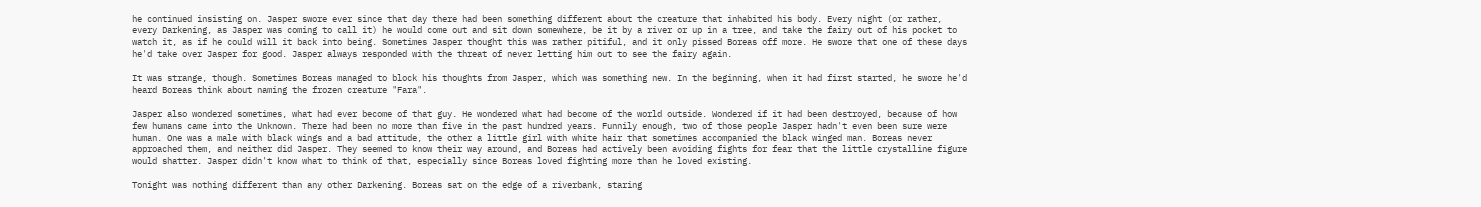he continued insisting on. Jasper swore ever since that day there had been something different about the creature that inhabited his body. Every night (or rather, every Darkening, as Jasper was coming to call it) he would come out and sit down somewhere, be it by a river or up in a tree, and take the fairy out of his pocket to watch it, as if he could will it back into being. Sometimes Jasper thought this was rather pitiful, and it only pissed Boreas off more. He swore that one of these days he'd take over Jasper for good. Jasper always responded with the threat of never letting him out to see the fairy again.

It was strange, though. Sometimes Boreas managed to block his thoughts from Jasper, which was something new. In the beginning, when it had first started, he swore he'd heard Boreas think about naming the frozen creature "Fara".

Jasper also wondered sometimes, what had ever become of that guy. He wondered what had become of the world outside. Wondered if it had been destroyed, because of how few humans came into the Unknown. There had been no more than five in the past hundred years. Funnily enough, two of those people Jasper hadn't even been sure were human. One was a male with black wings and a bad attitude, the other a little girl with white hair that sometimes accompanied the black winged man. Boreas never approached them, and neither did Jasper. They seemed to know their way around, and Boreas had actively been avoiding fights for fear that the little crystalline figure would shatter. Jasper didn't know what to think of that, especially since Boreas loved fighting more than he loved existing.

Tonight was nothing different than any other Darkening. Boreas sat on the edge of a riverbank, staring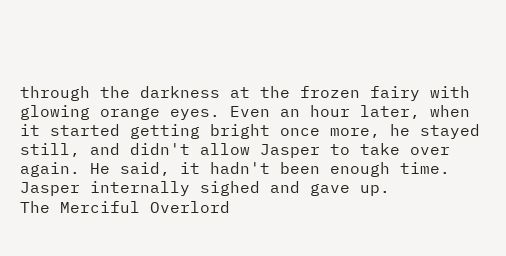through the darkness at the frozen fairy with glowing orange eyes. Even an hour later, when it started getting bright once more, he stayed still, and didn't allow Jasper to take over again. He said, it hadn't been enough time. Jasper internally sighed and gave up.
The Merciful Overlord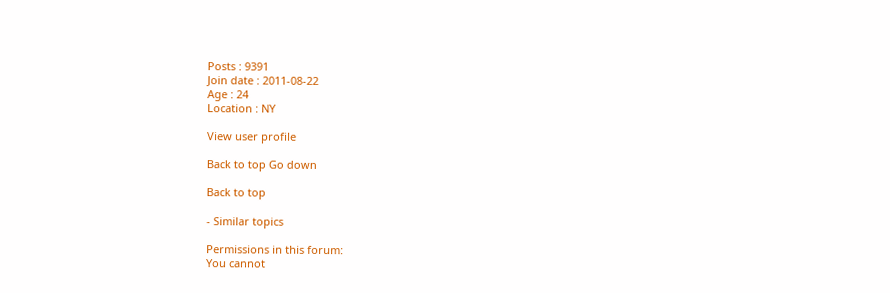Posts : 9391
Join date : 2011-08-22
Age : 24
Location : NY

View user profile

Back to top Go down

Back to top

- Similar topics

Permissions in this forum:
You cannot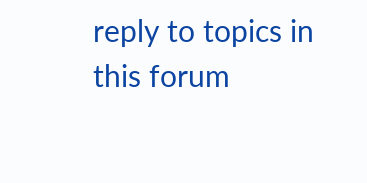reply to topics in this forum